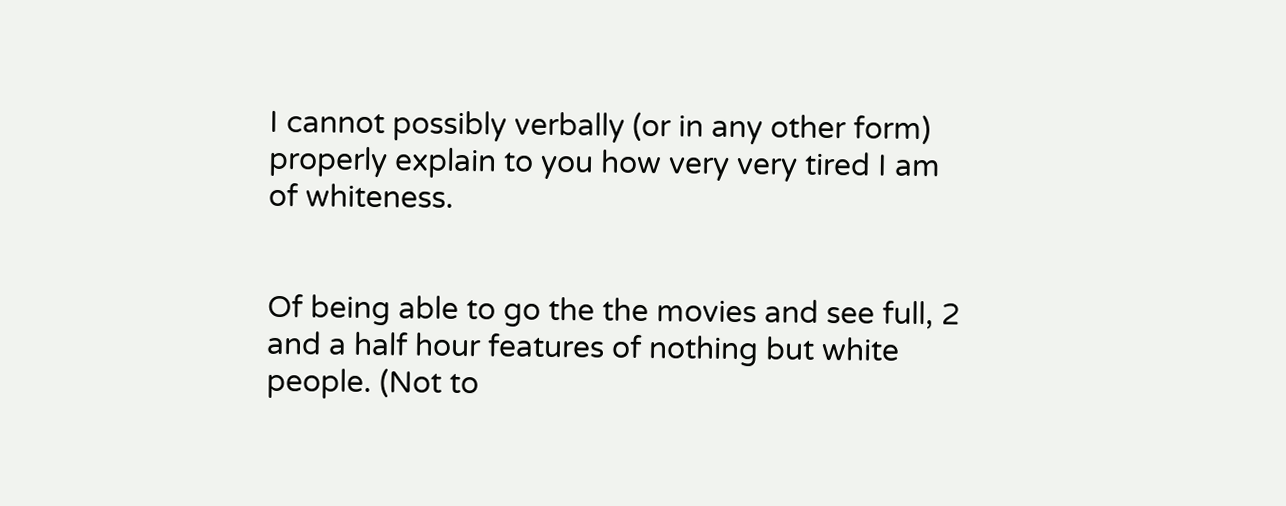I cannot possibly verbally (or in any other form) properly explain to you how very very tired I am of whiteness.


Of being able to go the the movies and see full, 2 and a half hour features of nothing but white people. (Not to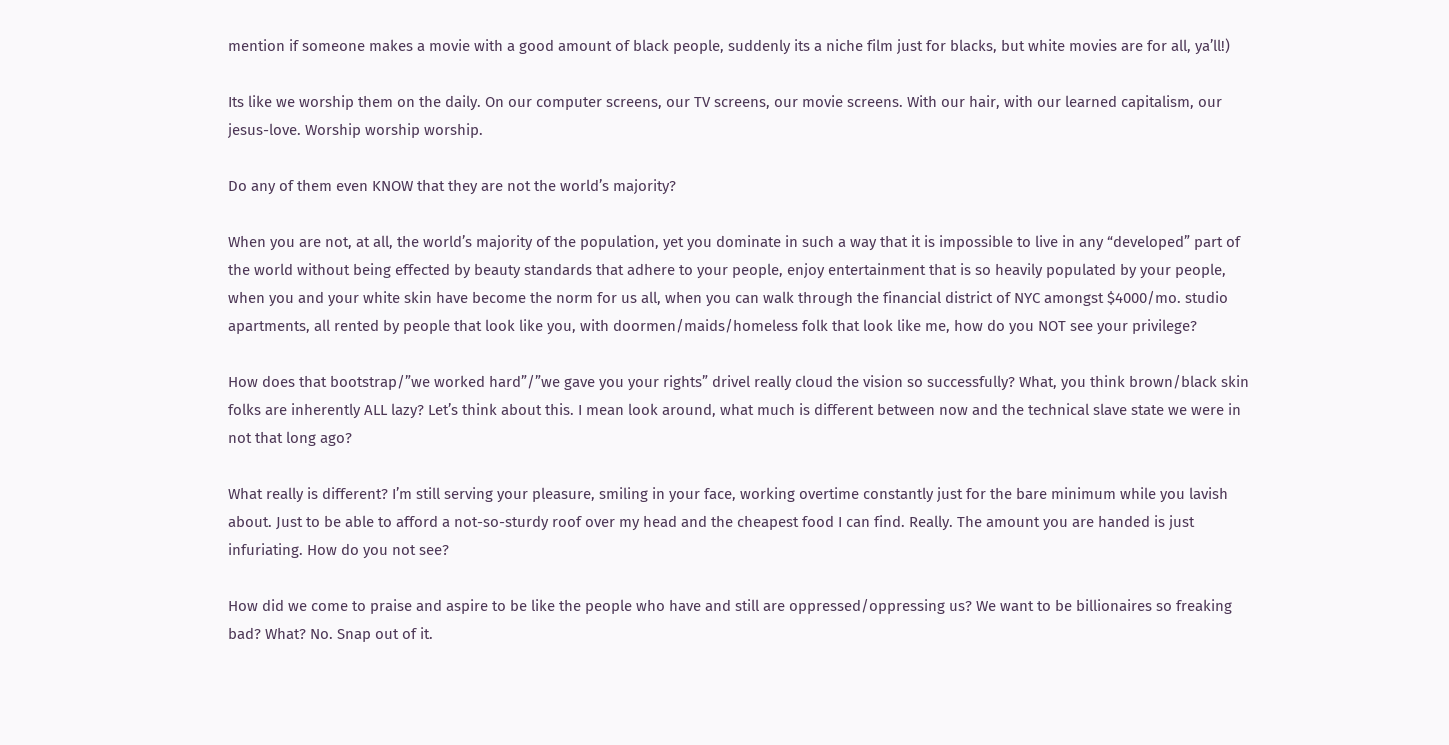mention if someone makes a movie with a good amount of black people, suddenly its a niche film just for blacks, but white movies are for all, ya’ll!)

Its like we worship them on the daily. On our computer screens, our TV screens, our movie screens. With our hair, with our learned capitalism, our jesus-love. Worship worship worship.

Do any of them even KNOW that they are not the world’s majority?

When you are not, at all, the world’s majority of the population, yet you dominate in such a way that it is impossible to live in any “developed” part of the world without being effected by beauty standards that adhere to your people, enjoy entertainment that is so heavily populated by your people, when you and your white skin have become the norm for us all, when you can walk through the financial district of NYC amongst $4000/mo. studio apartments, all rented by people that look like you, with doormen/maids/homeless folk that look like me, how do you NOT see your privilege?

How does that bootstrap/”we worked hard”/”we gave you your rights” drivel really cloud the vision so successfully? What, you think brown/black skin folks are inherently ALL lazy? Let’s think about this. I mean look around, what much is different between now and the technical slave state we were in not that long ago?

What really is different? I’m still serving your pleasure, smiling in your face, working overtime constantly just for the bare minimum while you lavish about. Just to be able to afford a not-so-sturdy roof over my head and the cheapest food I can find. Really. The amount you are handed is just infuriating. How do you not see?

How did we come to praise and aspire to be like the people who have and still are oppressed/oppressing us? We want to be billionaires so freaking bad? What? No. Snap out of it.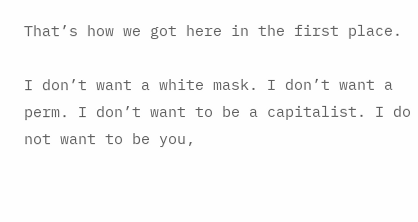That’s how we got here in the first place.

I don’t want a white mask. I don’t want a perm. I don’t want to be a capitalist. I do not want to be you,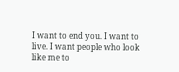I want to end you. I want to live. I want people who look like me to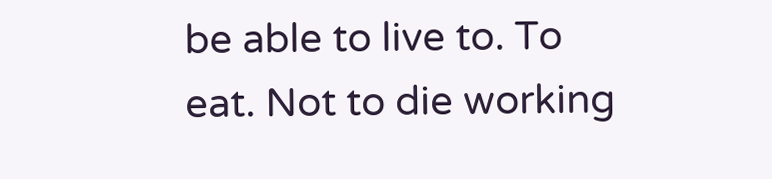be able to live to. To eat. Not to die working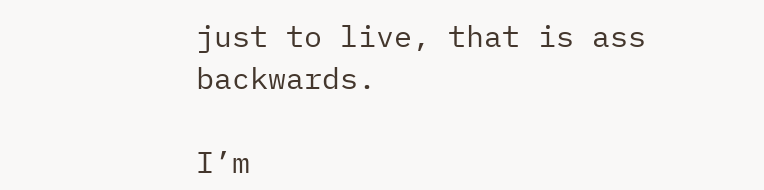just to live, that is ass backwards.

I’m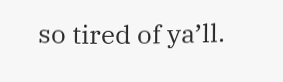so tired of ya’ll.